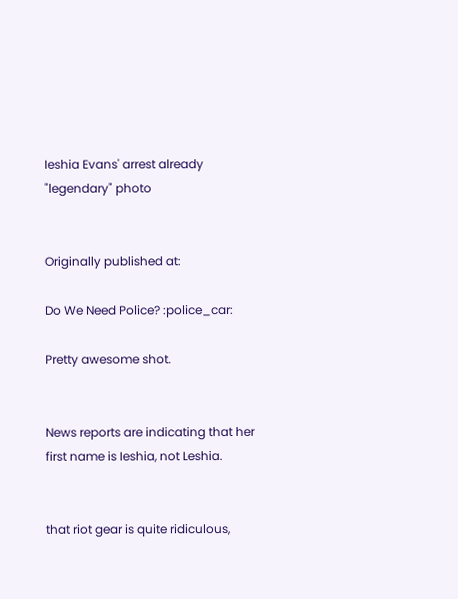Ieshia Evans' arrest already "legendary" photo


Originally published at:

Do We Need Police? :police_car:

Pretty awesome shot.


News reports are indicating that her first name is Ieshia, not Leshia.


that riot gear is quite ridiculous,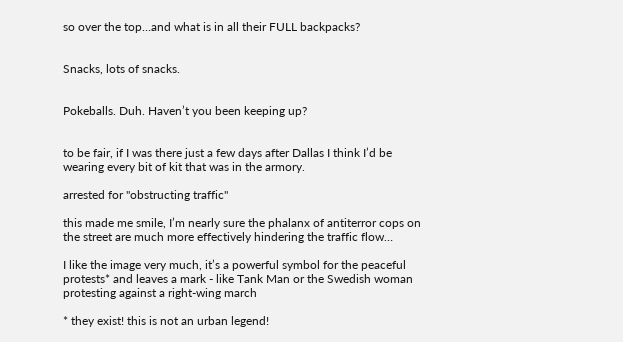so over the top…and what is in all their FULL backpacks?


Snacks, lots of snacks.


Pokeballs. Duh. Haven’t you been keeping up?


to be fair, if I was there just a few days after Dallas I think I’d be wearing every bit of kit that was in the armory.

arrested for "obstructing traffic"

this made me smile, I’m nearly sure the phalanx of antiterror cops on the street are much more effectively hindering the traffic flow…

I like the image very much, it’s a powerful symbol for the peaceful protests* and leaves a mark - like Tank Man or the Swedish woman protesting against a right-wing march

* they exist! this is not an urban legend!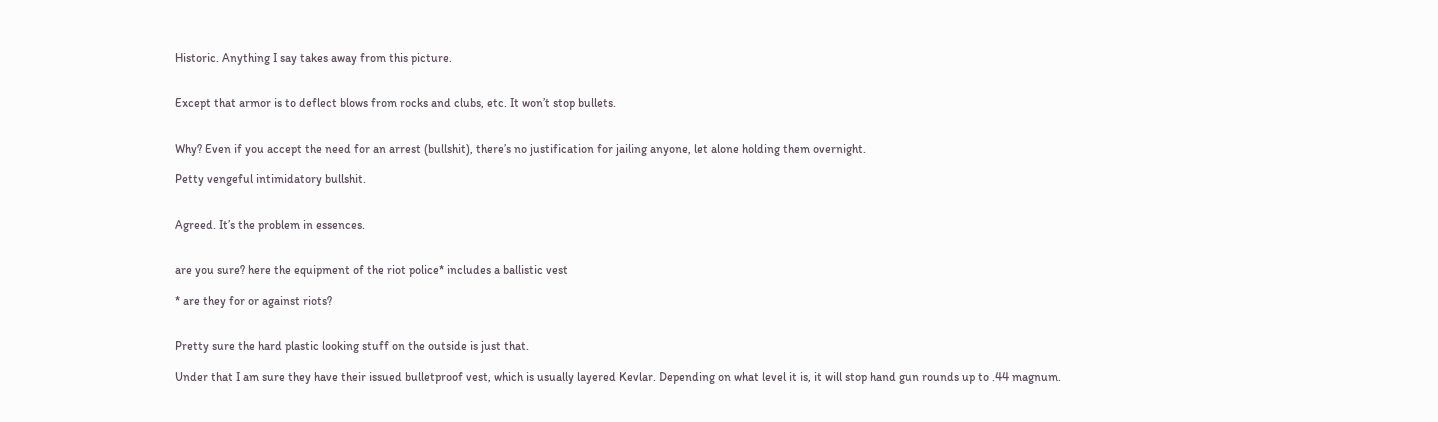Historic. Anything I say takes away from this picture.


Except that armor is to deflect blows from rocks and clubs, etc. It won’t stop bullets.


Why? Even if you accept the need for an arrest (bullshit), there’s no justification for jailing anyone, let alone holding them overnight.

Petty vengeful intimidatory bullshit.


Agreed. It’s the problem in essences.


are you sure? here the equipment of the riot police* includes a ballistic vest

* are they for or against riots?


Pretty sure the hard plastic looking stuff on the outside is just that.

Under that I am sure they have their issued bulletproof vest, which is usually layered Kevlar. Depending on what level it is, it will stop hand gun rounds up to .44 magnum.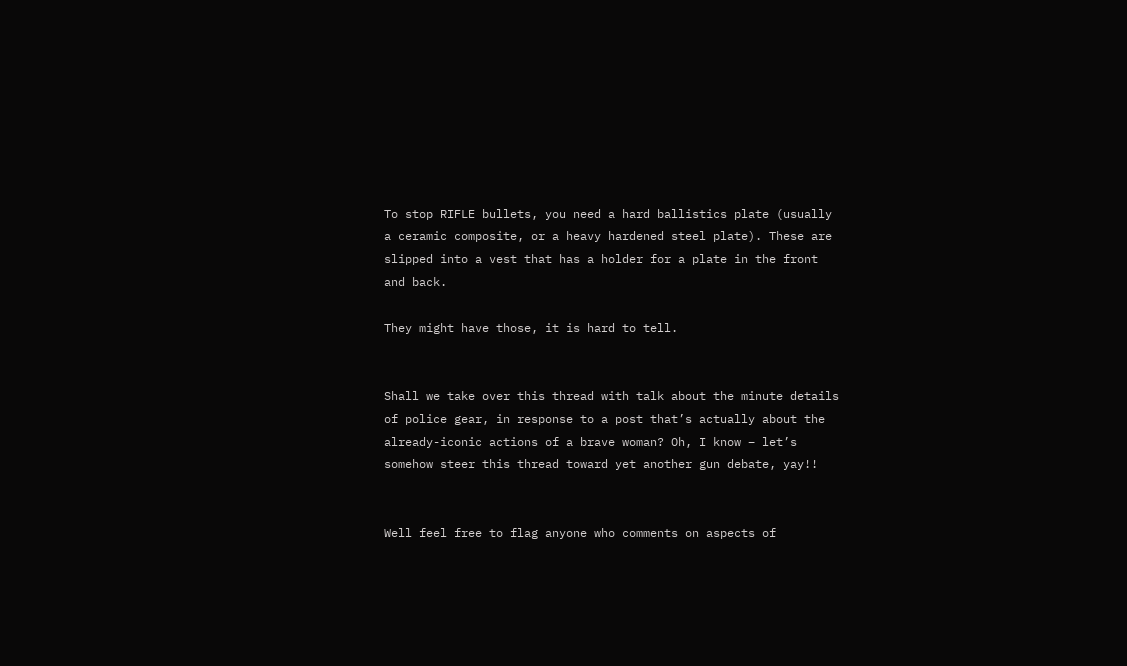To stop RIFLE bullets, you need a hard ballistics plate (usually a ceramic composite, or a heavy hardened steel plate). These are slipped into a vest that has a holder for a plate in the front and back.

They might have those, it is hard to tell.


Shall we take over this thread with talk about the minute details of police gear, in response to a post that’s actually about the already-iconic actions of a brave woman? Oh, I know – let’s somehow steer this thread toward yet another gun debate, yay!!


Well feel free to flag anyone who comments on aspects of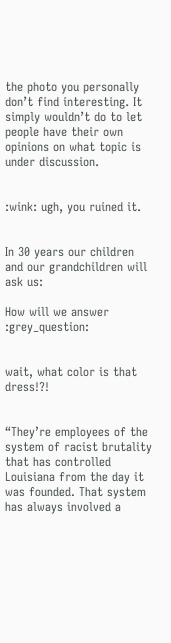the photo you personally don’t find interesting. It simply wouldn’t do to let people have their own opinions on what topic is under discussion.


:wink: ugh, you ruined it.


In 30 years our children and our grandchildren will ask us:

How will we answer :grey_question:


wait, what color is that dress!?!


“They’re employees of the system of racist brutality that has controlled Louisiana from the day it was founded. That system has always involved a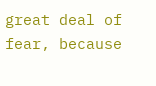great deal of fear, because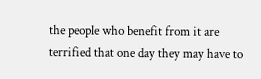the people who benefit from it are terrified that one day they may have to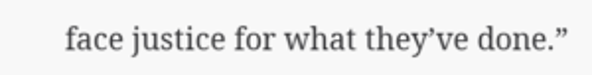face justice for what they’ve done.”